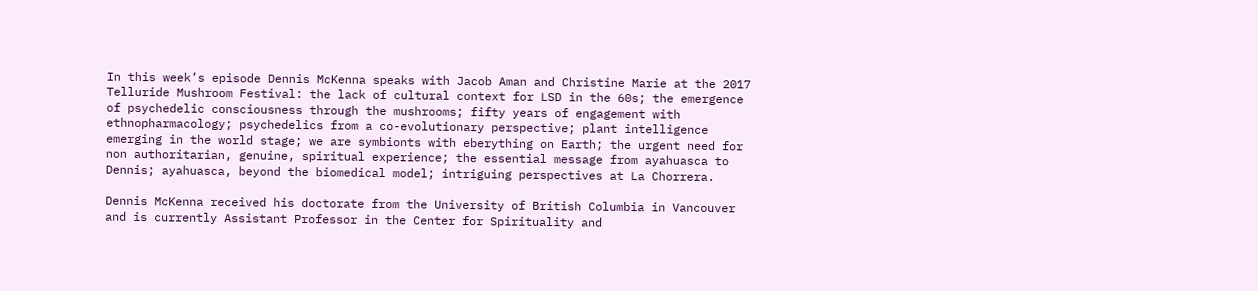In this week’s episode Dennis McKenna speaks with Jacob Aman and Christine Marie at the 2017 Telluride Mushroom Festival: the lack of cultural context for LSD in the 60s; the emergence of psychedelic consciousness through the mushrooms; fifty years of engagement with ethnopharmacology; psychedelics from a co-evolutionary perspective; plant intelligence emerging in the world stage; we are symbionts with eberything on Earth; the urgent need for non authoritarian, genuine, spiritual experience; the essential message from ayahuasca to Dennis; ayahuasca, beyond the biomedical model; intriguing perspectives at La Chorrera.

Dennis McKenna received his doctorate from the University of British Columbia in Vancouver and is currently Assistant Professor in the Center for Spirituality and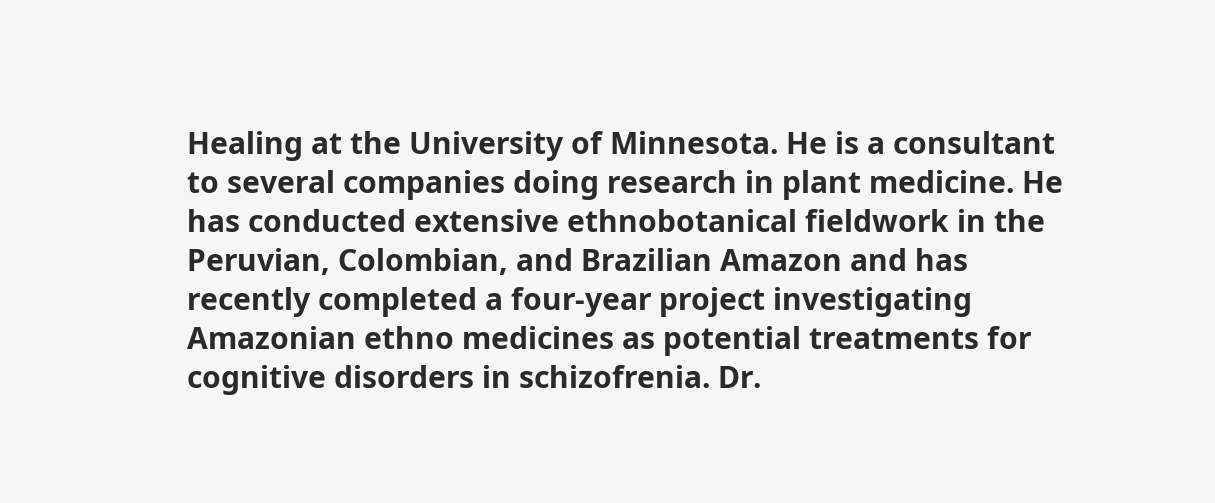Healing at the University of Minnesota. He is a consultant to several companies doing research in plant medicine. He has conducted extensive ethnobotanical fieldwork in the Peruvian, Colombian, and Brazilian Amazon and has recently completed a four-year project investigating Amazonian ethno medicines as potential treatments for cognitive disorders in schizofrenia. Dr.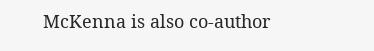McKenna is also co-author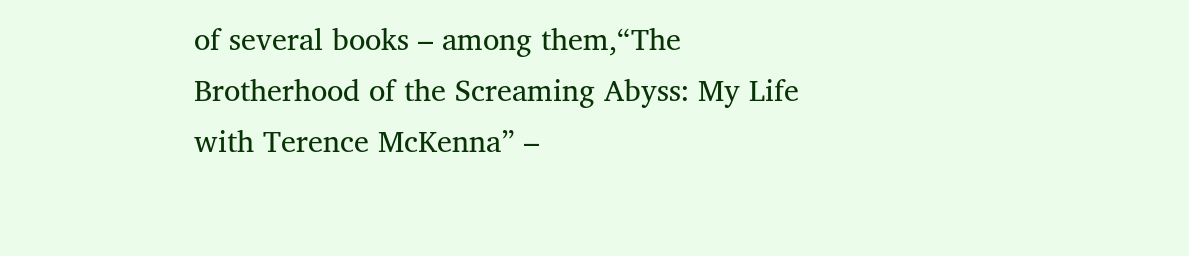of several books – among them,“The Brotherhood of the Screaming Abyss: My Life with Terence McKenna” –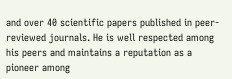and over 40 scientific papers published in peer-reviewed journals. He is well respected among his peers and maintains a reputation as a pioneer among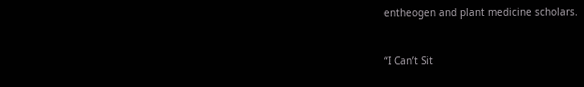entheogen and plant medicine scholars.


“I Can’t Sit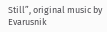Still”, original music by Evarusnik